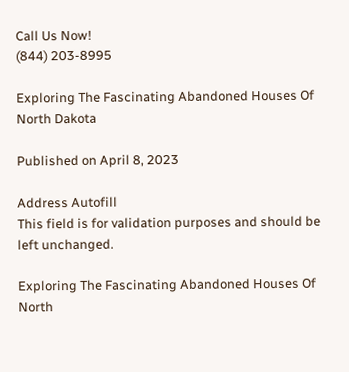Call Us Now!
(844) 203-8995

Exploring The Fascinating Abandoned Houses Of North Dakota

Published on April 8, 2023

Address Autofill
This field is for validation purposes and should be left unchanged.

Exploring The Fascinating Abandoned Houses Of North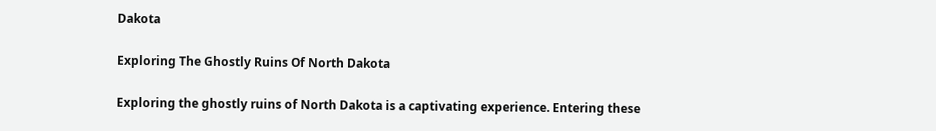Dakota

Exploring The Ghostly Ruins Of North Dakota

Exploring the ghostly ruins of North Dakota is a captivating experience. Entering these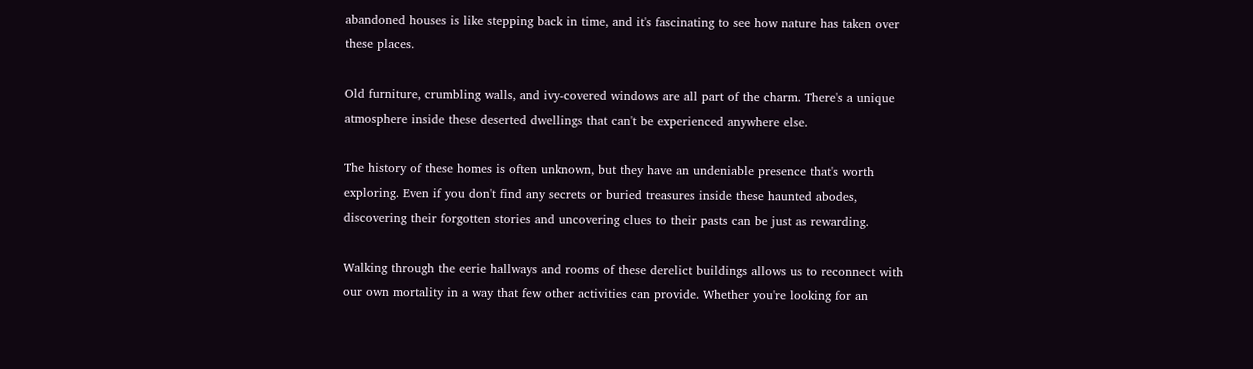abandoned houses is like stepping back in time, and it's fascinating to see how nature has taken over these places.

Old furniture, crumbling walls, and ivy-covered windows are all part of the charm. There's a unique atmosphere inside these deserted dwellings that can't be experienced anywhere else.

The history of these homes is often unknown, but they have an undeniable presence that's worth exploring. Even if you don't find any secrets or buried treasures inside these haunted abodes, discovering their forgotten stories and uncovering clues to their pasts can be just as rewarding.

Walking through the eerie hallways and rooms of these derelict buildings allows us to reconnect with our own mortality in a way that few other activities can provide. Whether you're looking for an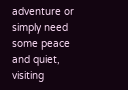adventure or simply need some peace and quiet, visiting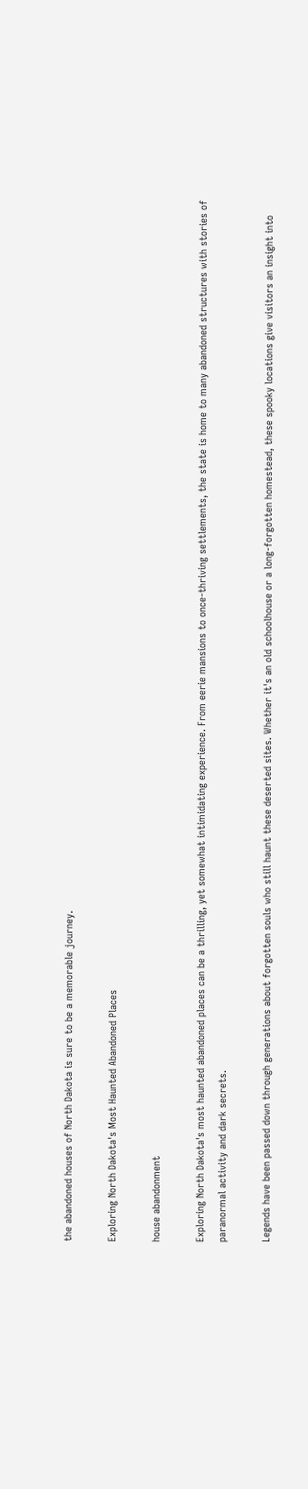the abandoned houses of North Dakota is sure to be a memorable journey.

Exploring North Dakota's Most Haunted Abandoned Places

house abandonment

Exploring North Dakota's most haunted abandoned places can be a thrilling, yet somewhat intimidating experience. From eerie mansions to once-thriving settlements, the state is home to many abandoned structures with stories of paranormal activity and dark secrets.

Legends have been passed down through generations about forgotten souls who still haunt these deserted sites. Whether it's an old schoolhouse or a long-forgotten homestead, these spooky locations give visitors an insight into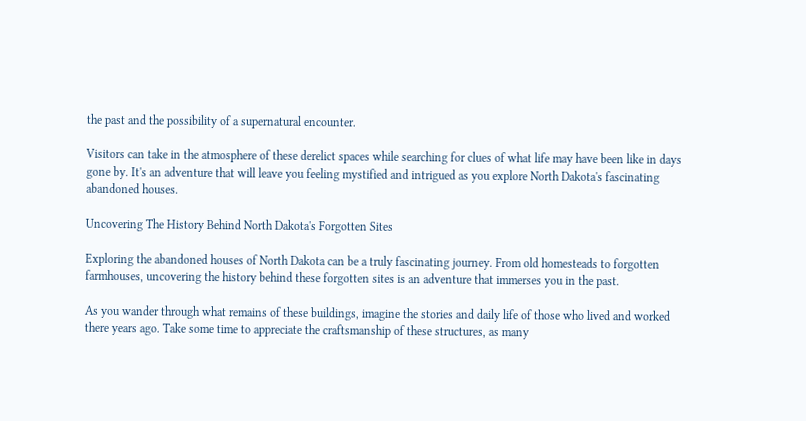the past and the possibility of a supernatural encounter.

Visitors can take in the atmosphere of these derelict spaces while searching for clues of what life may have been like in days gone by. It's an adventure that will leave you feeling mystified and intrigued as you explore North Dakota's fascinating abandoned houses.

Uncovering The History Behind North Dakota's Forgotten Sites

Exploring the abandoned houses of North Dakota can be a truly fascinating journey. From old homesteads to forgotten farmhouses, uncovering the history behind these forgotten sites is an adventure that immerses you in the past.

As you wander through what remains of these buildings, imagine the stories and daily life of those who lived and worked there years ago. Take some time to appreciate the craftsmanship of these structures, as many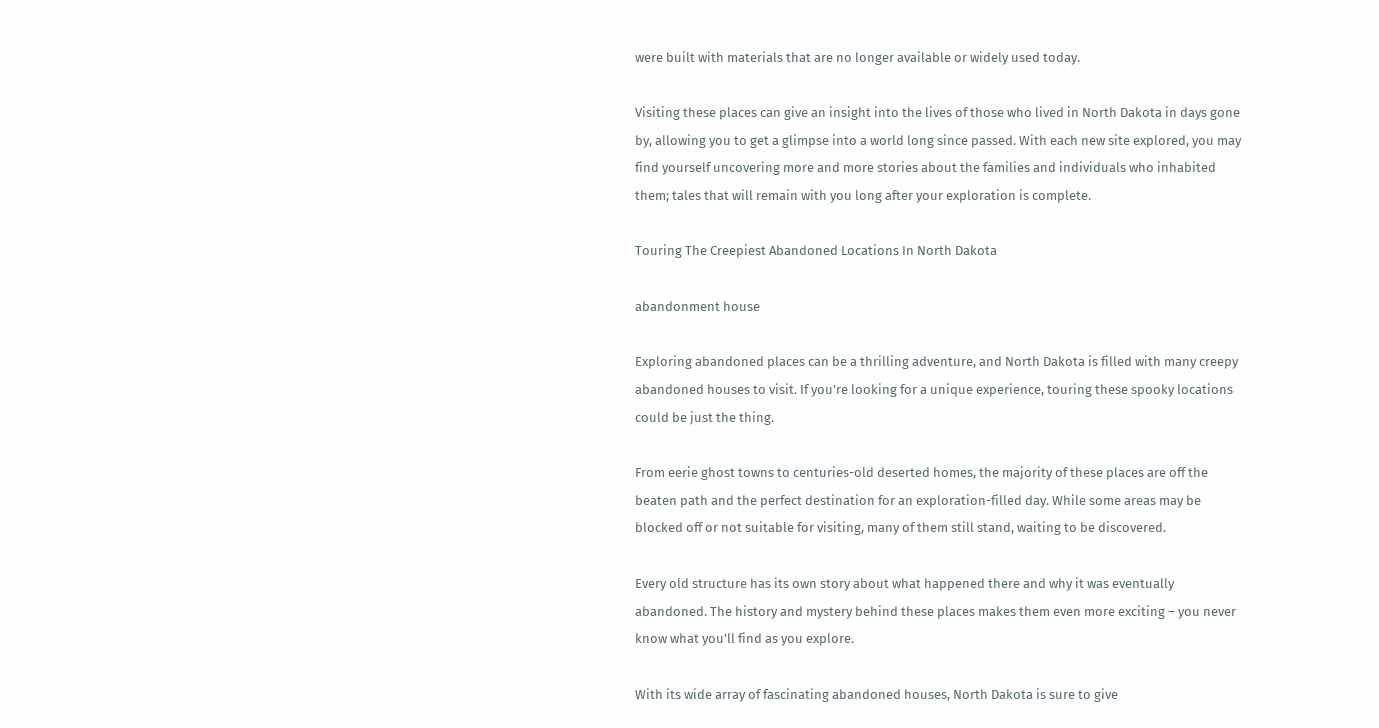were built with materials that are no longer available or widely used today.

Visiting these places can give an insight into the lives of those who lived in North Dakota in days gone by, allowing you to get a glimpse into a world long since passed. With each new site explored, you may find yourself uncovering more and more stories about the families and individuals who inhabited them; tales that will remain with you long after your exploration is complete.

Touring The Creepiest Abandoned Locations In North Dakota

abandonment house

Exploring abandoned places can be a thrilling adventure, and North Dakota is filled with many creepy abandoned houses to visit. If you're looking for a unique experience, touring these spooky locations could be just the thing.

From eerie ghost towns to centuries-old deserted homes, the majority of these places are off the beaten path and the perfect destination for an exploration-filled day. While some areas may be blocked off or not suitable for visiting, many of them still stand, waiting to be discovered.

Every old structure has its own story about what happened there and why it was eventually abandoned. The history and mystery behind these places makes them even more exciting – you never know what you'll find as you explore.

With its wide array of fascinating abandoned houses, North Dakota is sure to give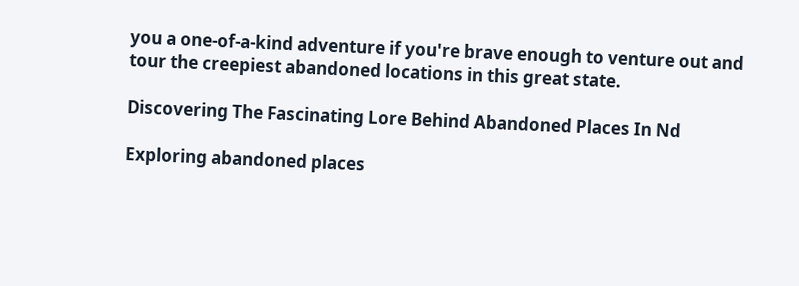you a one-of-a-kind adventure if you're brave enough to venture out and tour the creepiest abandoned locations in this great state.

Discovering The Fascinating Lore Behind Abandoned Places In Nd

Exploring abandoned places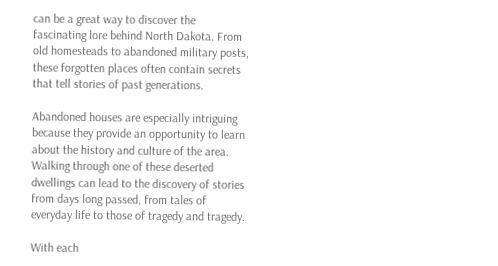can be a great way to discover the fascinating lore behind North Dakota. From old homesteads to abandoned military posts, these forgotten places often contain secrets that tell stories of past generations.

Abandoned houses are especially intriguing because they provide an opportunity to learn about the history and culture of the area. Walking through one of these deserted dwellings can lead to the discovery of stories from days long passed, from tales of everyday life to those of tragedy and tragedy.

With each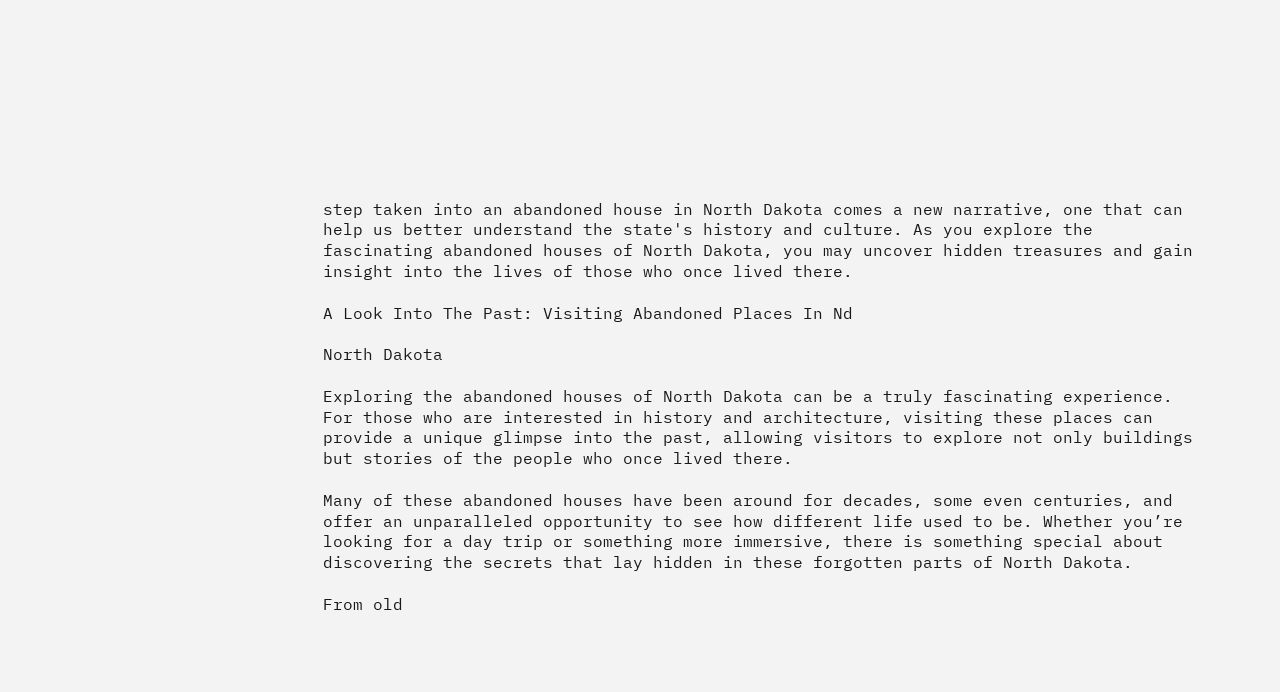step taken into an abandoned house in North Dakota comes a new narrative, one that can help us better understand the state's history and culture. As you explore the fascinating abandoned houses of North Dakota, you may uncover hidden treasures and gain insight into the lives of those who once lived there.

A Look Into The Past: Visiting Abandoned Places In Nd

North Dakota

Exploring the abandoned houses of North Dakota can be a truly fascinating experience. For those who are interested in history and architecture, visiting these places can provide a unique glimpse into the past, allowing visitors to explore not only buildings but stories of the people who once lived there.

Many of these abandoned houses have been around for decades, some even centuries, and offer an unparalleled opportunity to see how different life used to be. Whether you’re looking for a day trip or something more immersive, there is something special about discovering the secrets that lay hidden in these forgotten parts of North Dakota.

From old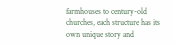farmhouses to century-old churches, each structure has its own unique story and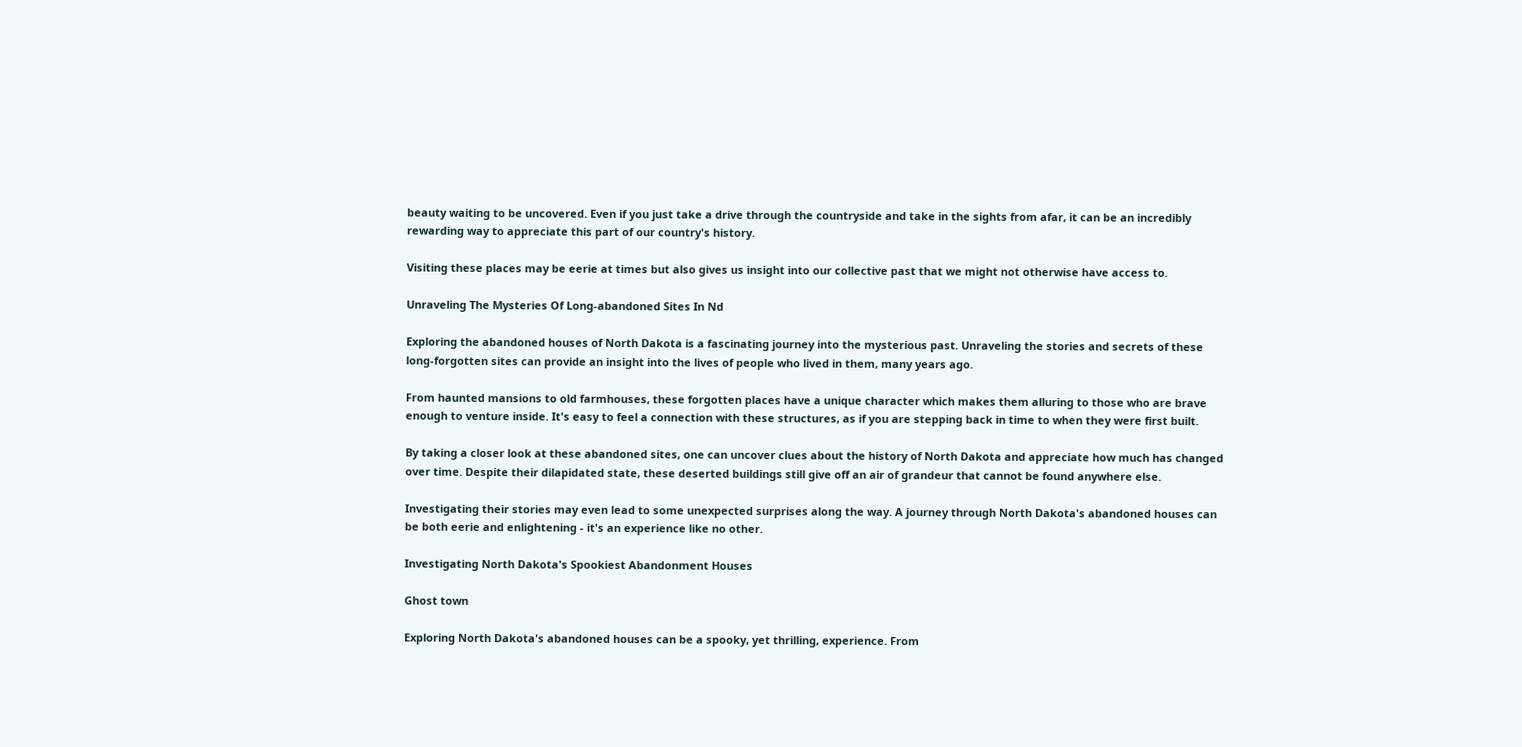beauty waiting to be uncovered. Even if you just take a drive through the countryside and take in the sights from afar, it can be an incredibly rewarding way to appreciate this part of our country's history.

Visiting these places may be eerie at times but also gives us insight into our collective past that we might not otherwise have access to.

Unraveling The Mysteries Of Long-abandoned Sites In Nd

Exploring the abandoned houses of North Dakota is a fascinating journey into the mysterious past. Unraveling the stories and secrets of these long-forgotten sites can provide an insight into the lives of people who lived in them, many years ago.

From haunted mansions to old farmhouses, these forgotten places have a unique character which makes them alluring to those who are brave enough to venture inside. It's easy to feel a connection with these structures, as if you are stepping back in time to when they were first built.

By taking a closer look at these abandoned sites, one can uncover clues about the history of North Dakota and appreciate how much has changed over time. Despite their dilapidated state, these deserted buildings still give off an air of grandeur that cannot be found anywhere else.

Investigating their stories may even lead to some unexpected surprises along the way. A journey through North Dakota's abandoned houses can be both eerie and enlightening - it's an experience like no other.

Investigating North Dakota's Spookiest Abandonment Houses

Ghost town

Exploring North Dakota's abandoned houses can be a spooky, yet thrilling, experience. From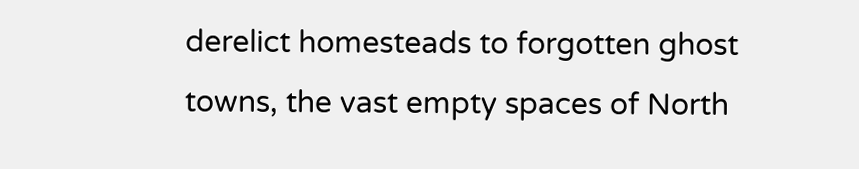derelict homesteads to forgotten ghost towns, the vast empty spaces of North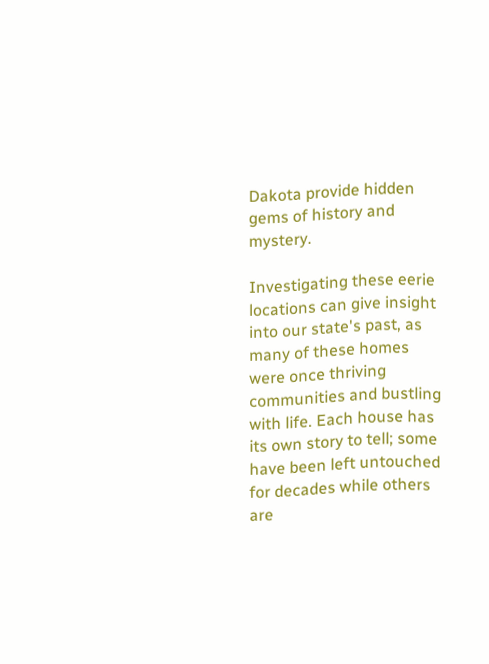Dakota provide hidden gems of history and mystery.

Investigating these eerie locations can give insight into our state's past, as many of these homes were once thriving communities and bustling with life. Each house has its own story to tell; some have been left untouched for decades while others are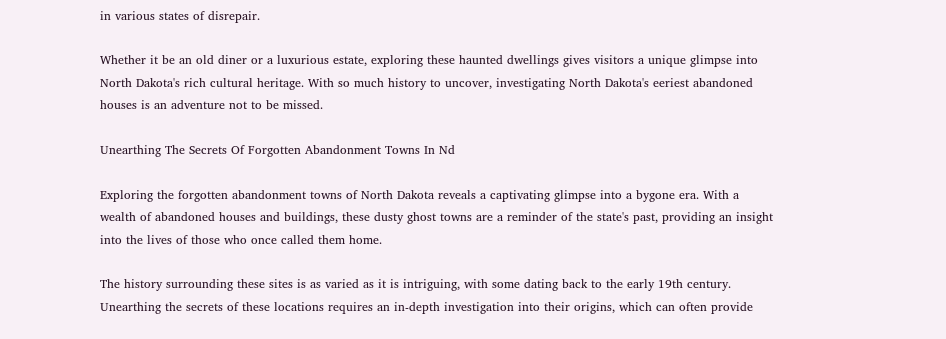in various states of disrepair.

Whether it be an old diner or a luxurious estate, exploring these haunted dwellings gives visitors a unique glimpse into North Dakota's rich cultural heritage. With so much history to uncover, investigating North Dakota's eeriest abandoned houses is an adventure not to be missed.

Unearthing The Secrets Of Forgotten Abandonment Towns In Nd

Exploring the forgotten abandonment towns of North Dakota reveals a captivating glimpse into a bygone era. With a wealth of abandoned houses and buildings, these dusty ghost towns are a reminder of the state's past, providing an insight into the lives of those who once called them home.

The history surrounding these sites is as varied as it is intriguing, with some dating back to the early 19th century. Unearthing the secrets of these locations requires an in-depth investigation into their origins, which can often provide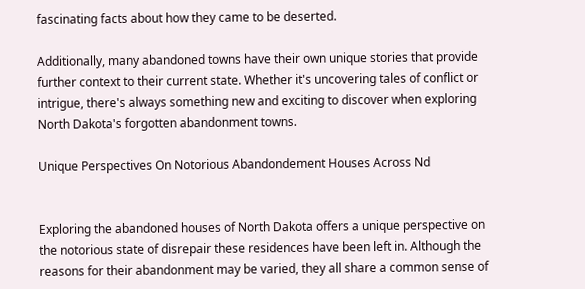fascinating facts about how they came to be deserted.

Additionally, many abandoned towns have their own unique stories that provide further context to their current state. Whether it's uncovering tales of conflict or intrigue, there's always something new and exciting to discover when exploring North Dakota's forgotten abandonment towns.

Unique Perspectives On Notorious Abandondement Houses Across Nd


Exploring the abandoned houses of North Dakota offers a unique perspective on the notorious state of disrepair these residences have been left in. Although the reasons for their abandonment may be varied, they all share a common sense of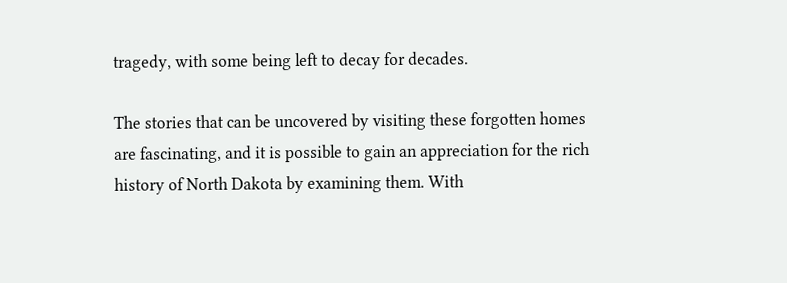tragedy, with some being left to decay for decades.

The stories that can be uncovered by visiting these forgotten homes are fascinating, and it is possible to gain an appreciation for the rich history of North Dakota by examining them. With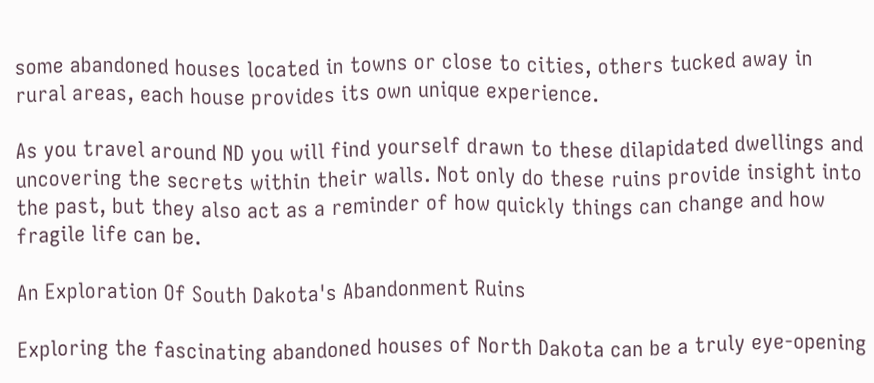some abandoned houses located in towns or close to cities, others tucked away in rural areas, each house provides its own unique experience.

As you travel around ND you will find yourself drawn to these dilapidated dwellings and uncovering the secrets within their walls. Not only do these ruins provide insight into the past, but they also act as a reminder of how quickly things can change and how fragile life can be.

An Exploration Of South Dakota's Abandonment Ruins

Exploring the fascinating abandoned houses of North Dakota can be a truly eye-opening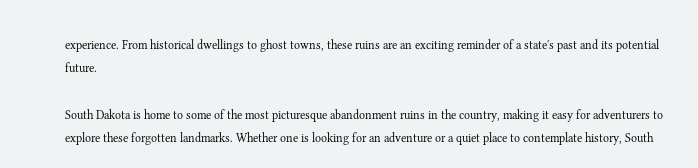experience. From historical dwellings to ghost towns, these ruins are an exciting reminder of a state's past and its potential future.

South Dakota is home to some of the most picturesque abandonment ruins in the country, making it easy for adventurers to explore these forgotten landmarks. Whether one is looking for an adventure or a quiet place to contemplate history, South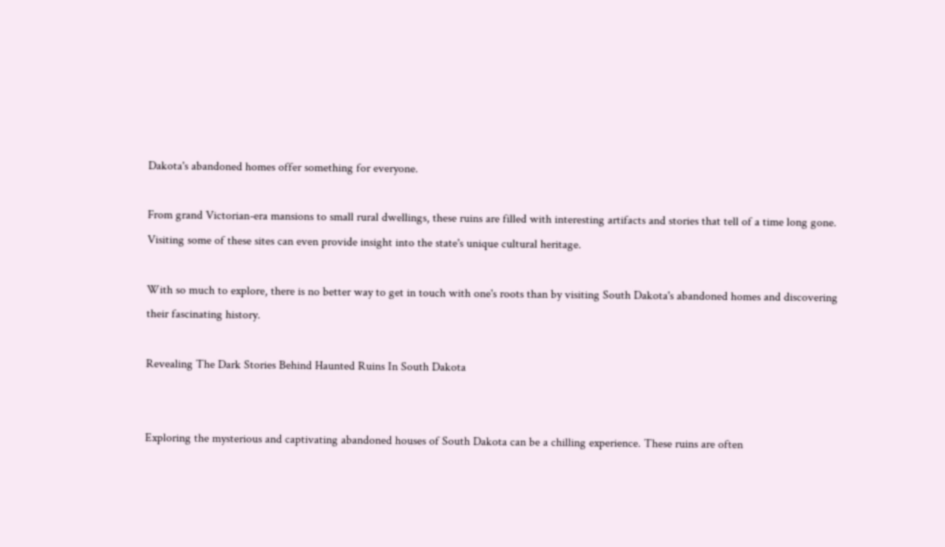Dakota's abandoned homes offer something for everyone.

From grand Victorian-era mansions to small rural dwellings, these ruins are filled with interesting artifacts and stories that tell of a time long gone. Visiting some of these sites can even provide insight into the state's unique cultural heritage.

With so much to explore, there is no better way to get in touch with one's roots than by visiting South Dakota's abandoned homes and discovering their fascinating history.

Revealing The Dark Stories Behind Haunted Ruins In South Dakota


Exploring the mysterious and captivating abandoned houses of South Dakota can be a chilling experience. These ruins are often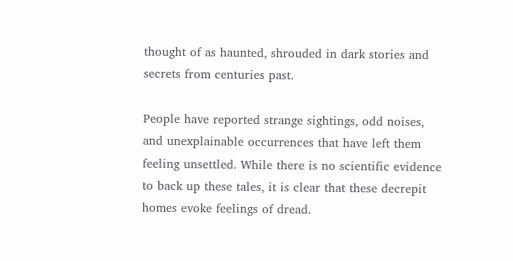thought of as haunted, shrouded in dark stories and secrets from centuries past.

People have reported strange sightings, odd noises, and unexplainable occurrences that have left them feeling unsettled. While there is no scientific evidence to back up these tales, it is clear that these decrepit homes evoke feelings of dread.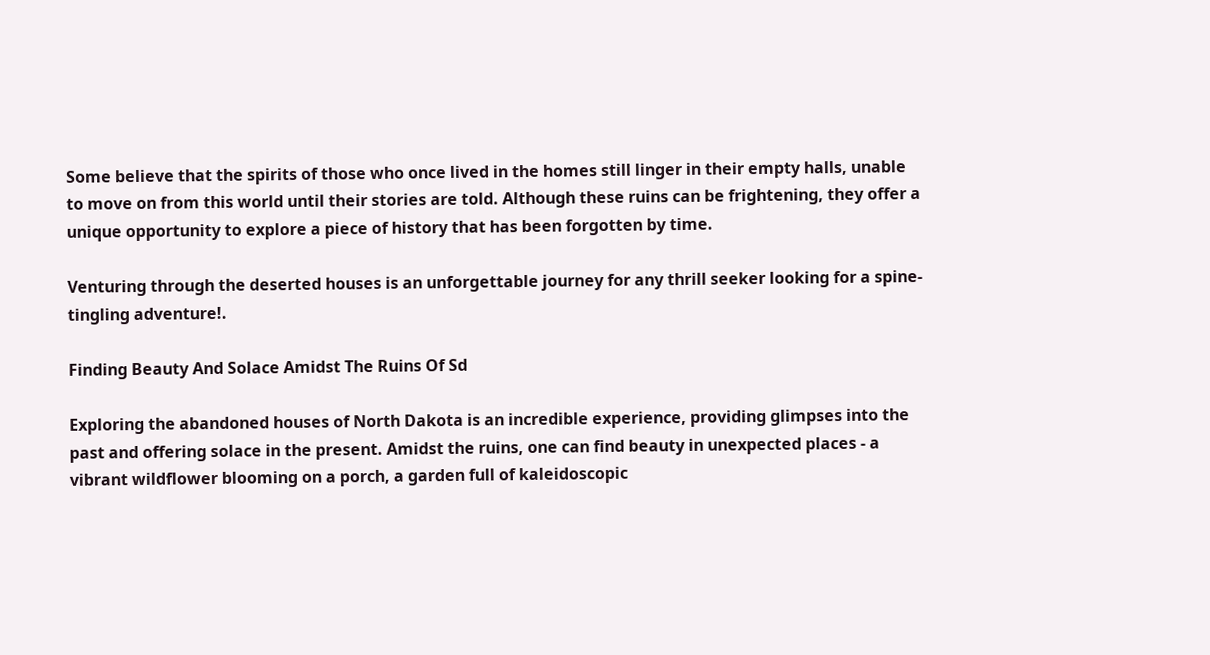Some believe that the spirits of those who once lived in the homes still linger in their empty halls, unable to move on from this world until their stories are told. Although these ruins can be frightening, they offer a unique opportunity to explore a piece of history that has been forgotten by time.

Venturing through the deserted houses is an unforgettable journey for any thrill seeker looking for a spine-tingling adventure!.

Finding Beauty And Solace Amidst The Ruins Of Sd

Exploring the abandoned houses of North Dakota is an incredible experience, providing glimpses into the past and offering solace in the present. Amidst the ruins, one can find beauty in unexpected places - a vibrant wildflower blooming on a porch, a garden full of kaleidoscopic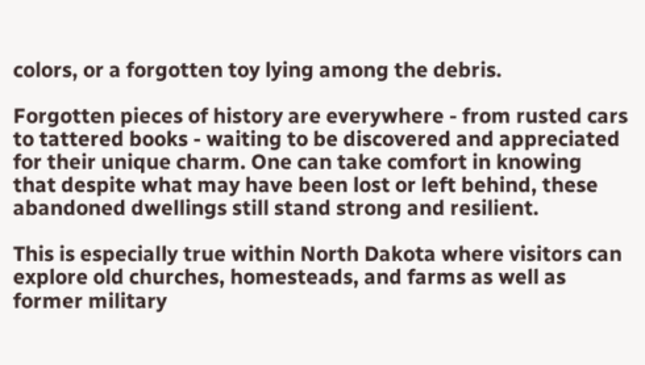colors, or a forgotten toy lying among the debris.

Forgotten pieces of history are everywhere - from rusted cars to tattered books - waiting to be discovered and appreciated for their unique charm. One can take comfort in knowing that despite what may have been lost or left behind, these abandoned dwellings still stand strong and resilient.

This is especially true within North Dakota where visitors can explore old churches, homesteads, and farms as well as former military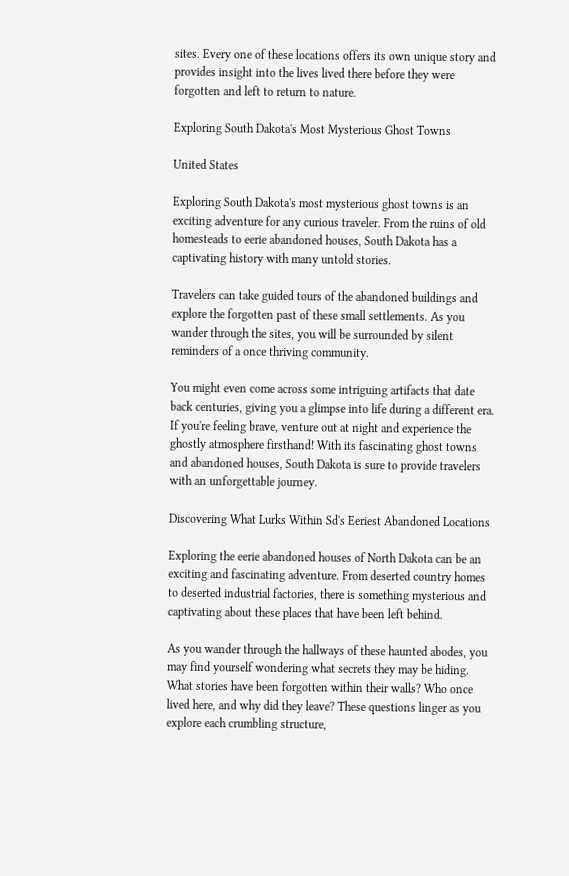sites. Every one of these locations offers its own unique story and provides insight into the lives lived there before they were forgotten and left to return to nature.

Exploring South Dakota's Most Mysterious Ghost Towns

United States

Exploring South Dakota's most mysterious ghost towns is an exciting adventure for any curious traveler. From the ruins of old homesteads to eerie abandoned houses, South Dakota has a captivating history with many untold stories.

Travelers can take guided tours of the abandoned buildings and explore the forgotten past of these small settlements. As you wander through the sites, you will be surrounded by silent reminders of a once thriving community.

You might even come across some intriguing artifacts that date back centuries, giving you a glimpse into life during a different era. If you're feeling brave, venture out at night and experience the ghostly atmosphere firsthand! With its fascinating ghost towns and abandoned houses, South Dakota is sure to provide travelers with an unforgettable journey.

Discovering What Lurks Within Sd's Eeriest Abandoned Locations

Exploring the eerie abandoned houses of North Dakota can be an exciting and fascinating adventure. From deserted country homes to deserted industrial factories, there is something mysterious and captivating about these places that have been left behind.

As you wander through the hallways of these haunted abodes, you may find yourself wondering what secrets they may be hiding. What stories have been forgotten within their walls? Who once lived here, and why did they leave? These questions linger as you explore each crumbling structure,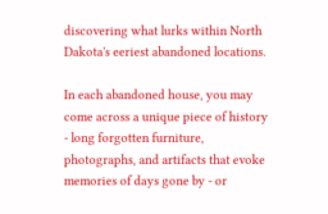discovering what lurks within North Dakota's eeriest abandoned locations.

In each abandoned house, you may come across a unique piece of history - long forgotten furniture, photographs, and artifacts that evoke memories of days gone by - or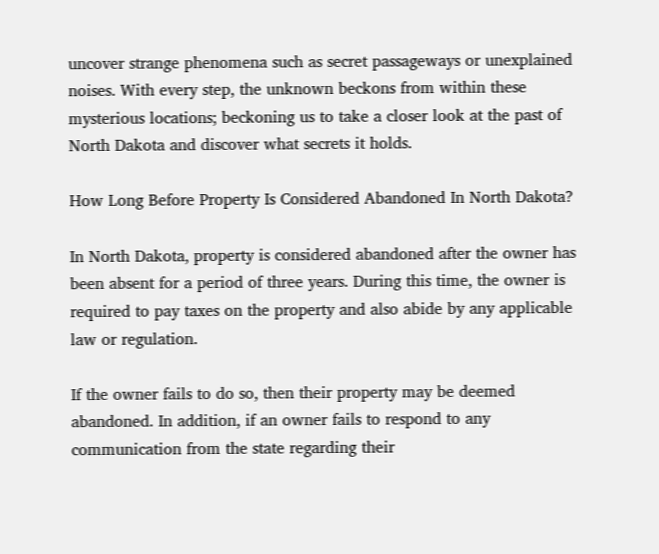uncover strange phenomena such as secret passageways or unexplained noises. With every step, the unknown beckons from within these mysterious locations; beckoning us to take a closer look at the past of North Dakota and discover what secrets it holds.

How Long Before Property Is Considered Abandoned In North Dakota?

In North Dakota, property is considered abandoned after the owner has been absent for a period of three years. During this time, the owner is required to pay taxes on the property and also abide by any applicable law or regulation.

If the owner fails to do so, then their property may be deemed abandoned. In addition, if an owner fails to respond to any communication from the state regarding their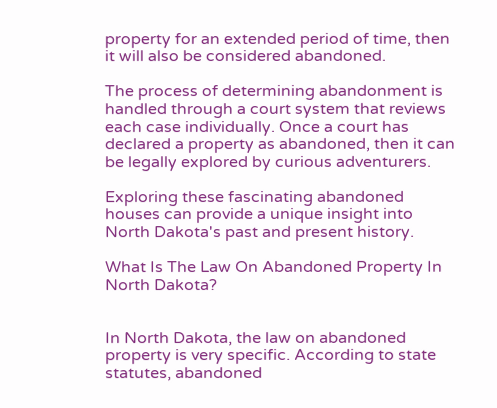property for an extended period of time, then it will also be considered abandoned.

The process of determining abandonment is handled through a court system that reviews each case individually. Once a court has declared a property as abandoned, then it can be legally explored by curious adventurers.

Exploring these fascinating abandoned houses can provide a unique insight into North Dakota's past and present history.

What Is The Law On Abandoned Property In North Dakota?


In North Dakota, the law on abandoned property is very specific. According to state statutes, abandoned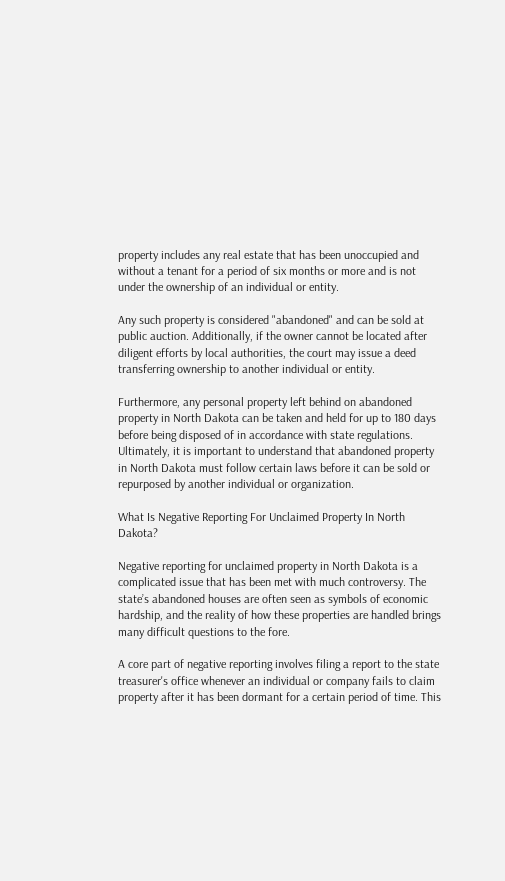property includes any real estate that has been unoccupied and without a tenant for a period of six months or more and is not under the ownership of an individual or entity.

Any such property is considered "abandoned" and can be sold at public auction. Additionally, if the owner cannot be located after diligent efforts by local authorities, the court may issue a deed transferring ownership to another individual or entity.

Furthermore, any personal property left behind on abandoned property in North Dakota can be taken and held for up to 180 days before being disposed of in accordance with state regulations. Ultimately, it is important to understand that abandoned property in North Dakota must follow certain laws before it can be sold or repurposed by another individual or organization.

What Is Negative Reporting For Unclaimed Property In North Dakota?

Negative reporting for unclaimed property in North Dakota is a complicated issue that has been met with much controversy. The state’s abandoned houses are often seen as symbols of economic hardship, and the reality of how these properties are handled brings many difficult questions to the fore.

A core part of negative reporting involves filing a report to the state treasurer's office whenever an individual or company fails to claim property after it has been dormant for a certain period of time. This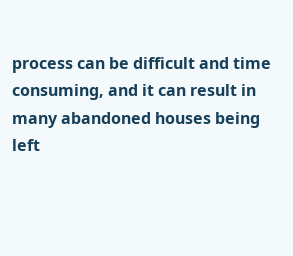process can be difficult and time consuming, and it can result in many abandoned houses being left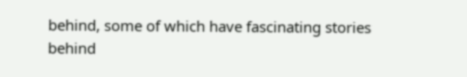behind, some of which have fascinating stories behind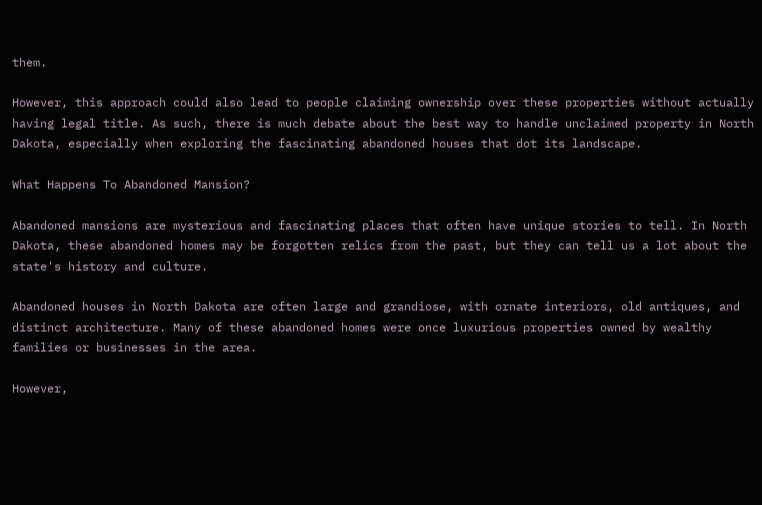them.

However, this approach could also lead to people claiming ownership over these properties without actually having legal title. As such, there is much debate about the best way to handle unclaimed property in North Dakota, especially when exploring the fascinating abandoned houses that dot its landscape.

What Happens To Abandoned Mansion?

Abandoned mansions are mysterious and fascinating places that often have unique stories to tell. In North Dakota, these abandoned homes may be forgotten relics from the past, but they can tell us a lot about the state's history and culture.

Abandoned houses in North Dakota are often large and grandiose, with ornate interiors, old antiques, and distinct architecture. Many of these abandoned homes were once luxurious properties owned by wealthy families or businesses in the area.

However,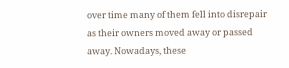over time many of them fell into disrepair as their owners moved away or passed away. Nowadays, these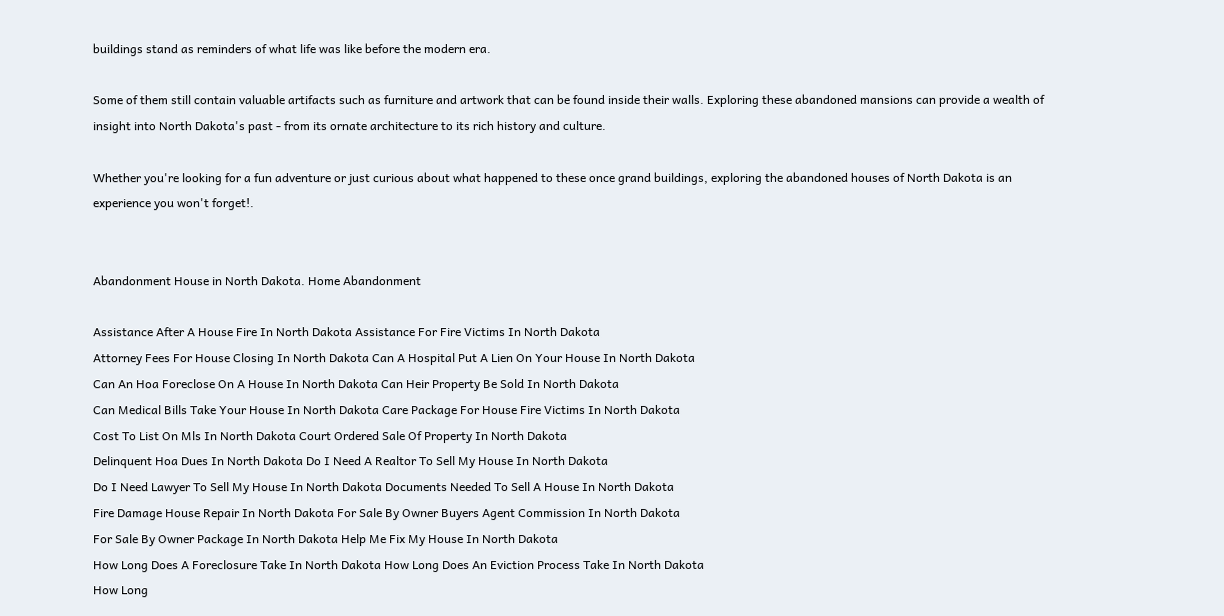buildings stand as reminders of what life was like before the modern era.

Some of them still contain valuable artifacts such as furniture and artwork that can be found inside their walls. Exploring these abandoned mansions can provide a wealth of insight into North Dakota's past - from its ornate architecture to its rich history and culture.

Whether you're looking for a fun adventure or just curious about what happened to these once grand buildings, exploring the abandoned houses of North Dakota is an experience you won't forget!.


Abandonment House in North Dakota. Home Abandonment

Assistance After A House Fire In North Dakota Assistance For Fire Victims In North Dakota
Attorney Fees For House Closing In North Dakota Can A Hospital Put A Lien On Your House In North Dakota
Can An Hoa Foreclose On A House In North Dakota Can Heir Property Be Sold In North Dakota
Can Medical Bills Take Your House In North Dakota Care Package For House Fire Victims In North Dakota
Cost To List On Mls In North Dakota Court Ordered Sale Of Property In North Dakota
Delinquent Hoa Dues In North Dakota Do I Need A Realtor To Sell My House In North Dakota
Do I Need Lawyer To Sell My House In North Dakota Documents Needed To Sell A House In North Dakota
Fire Damage House Repair In North Dakota For Sale By Owner Buyers Agent Commission In North Dakota
For Sale By Owner Package In North Dakota Help Me Fix My House In North Dakota
How Long Does A Foreclosure Take In North Dakota How Long Does An Eviction Process Take In North Dakota
How Long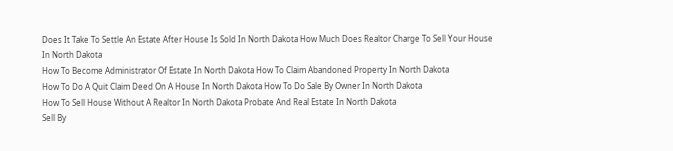Does It Take To Settle An Estate After House Is Sold In North Dakota How Much Does Realtor Charge To Sell Your House In North Dakota
How To Become Administrator Of Estate In North Dakota How To Claim Abandoned Property In North Dakota
How To Do A Quit Claim Deed On A House In North Dakota How To Do Sale By Owner In North Dakota
How To Sell House Without A Realtor In North Dakota Probate And Real Estate In North Dakota
Sell By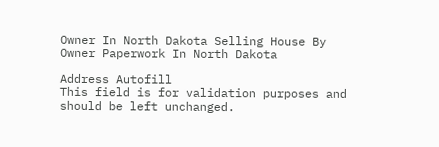Owner In North Dakota Selling House By Owner Paperwork In North Dakota

Address Autofill
This field is for validation purposes and should be left unchanged.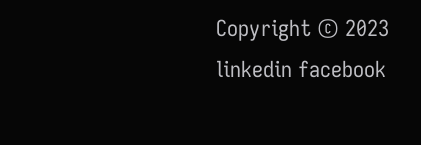Copyright © 2023
linkedin facebook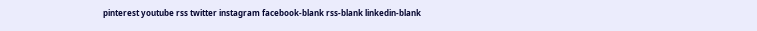pinterest youtube rss twitter instagram facebook-blank rss-blank linkedin-blank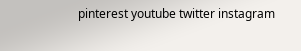pinterest youtube twitter instagram